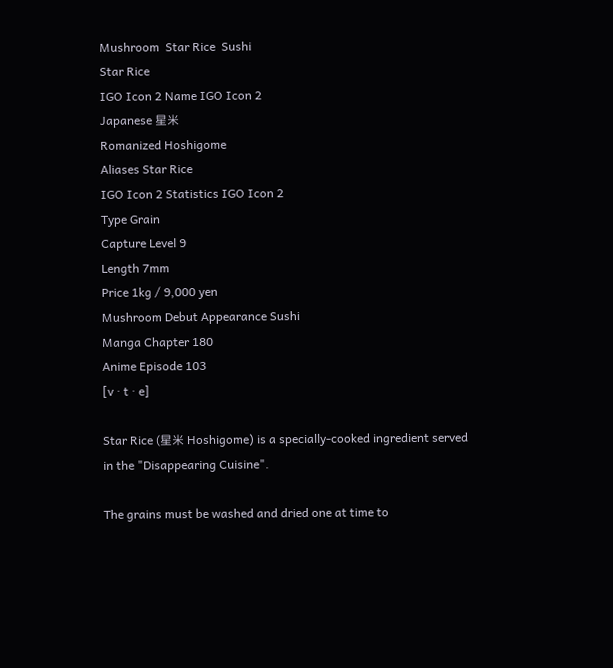Mushroom  Star Rice  Sushi
Star Rice
IGO Icon 2 Name IGO Icon 2
Japanese 星米
Romanized Hoshigome
Aliases Star Rice
IGO Icon 2 Statistics IGO Icon 2
Type Grain
Capture Level 9
Length 7mm
Price 1kg / 9,000 yen
Mushroom Debut Appearance Sushi
Manga Chapter 180
Anime Episode 103
[v · t · e]

Star Rice (星米 Hoshigome) is a specially-cooked ingredient served in the "Disappearing Cuisine".

The grains must be washed and dried one at time to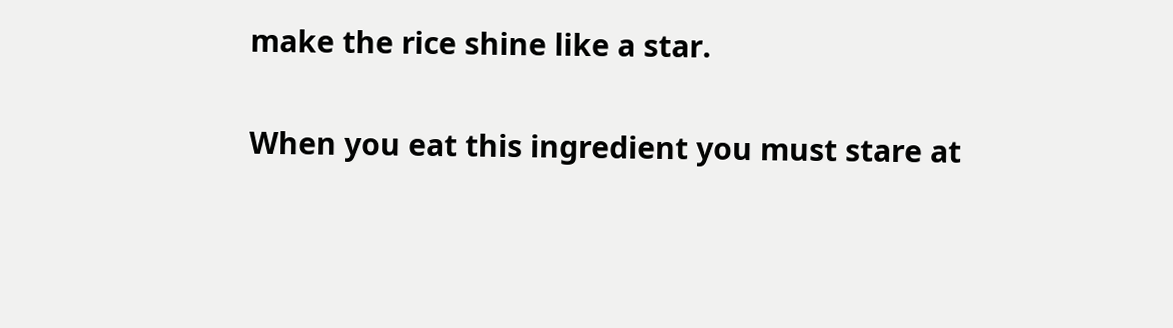make the rice shine like a star.

When you eat this ingredient you must stare at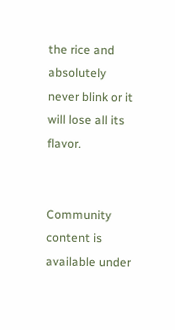the rice and absolutely never blink or it will lose all its flavor.


Community content is available under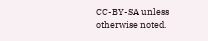CC-BY-SA unless otherwise noted.